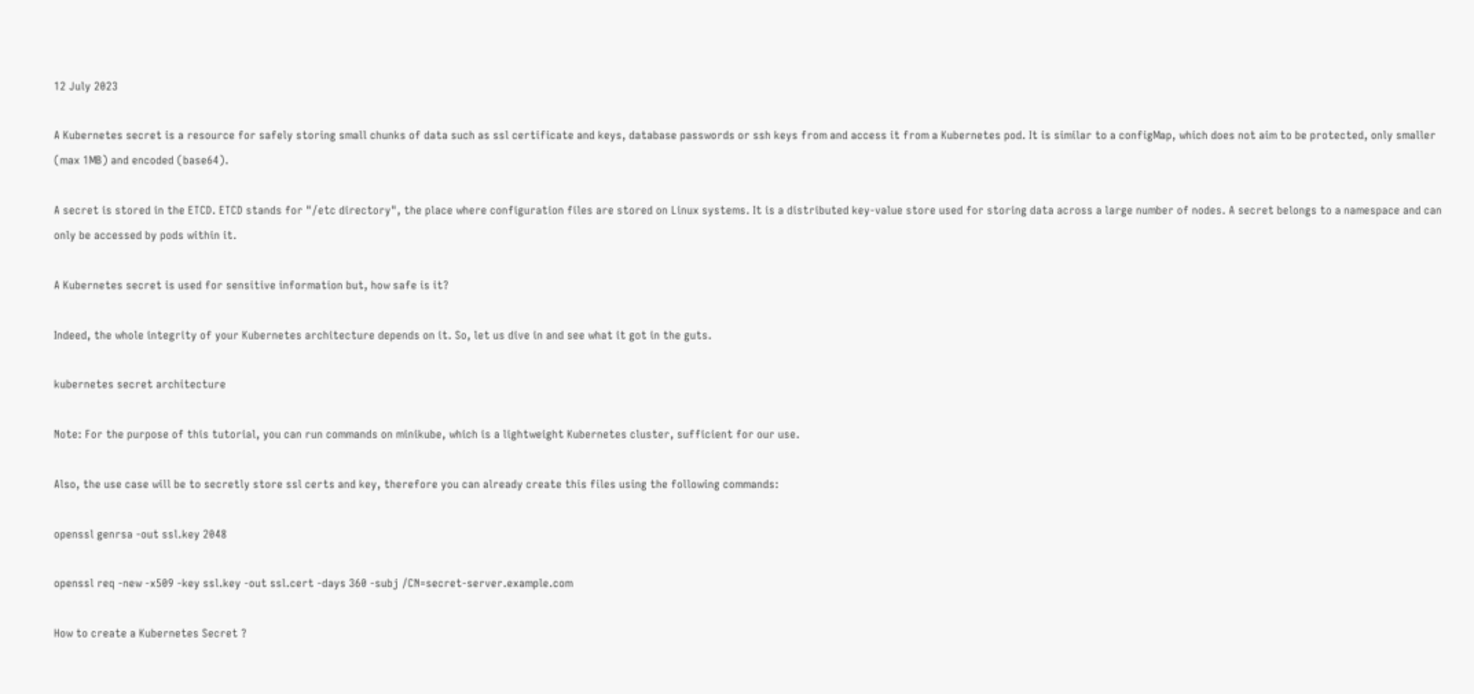12 July 2023

A Kubernetes secret is a resource for safely storing small chunks of data such as ssl certificate and keys, database passwords or ssh keys from and access it from a Kubernetes pod. It is similar to a configMap, which does not aim to be protected, only smaller (max 1MB) and encoded (base64).

A secret is stored in the ETCD. ETCD stands for "/etc directory", the place where configuration files are stored on Linux systems. It is a distributed key-value store used for storing data across a large number of nodes. A secret belongs to a namespace and can only be accessed by pods within it.

A Kubernetes secret is used for sensitive information but, how safe is it?

Indeed, the whole integrity of your Kubernetes architecture depends on it. So, let us dive in and see what it got in the guts.

kubernetes secret architecture

Note: For the purpose of this tutorial, you can run commands on minikube, which is a lightweight Kubernetes cluster, sufficient for our use.

Also, the use case will be to secretly store ssl certs and key, therefore you can already create this files using the following commands:

openssl genrsa -out ssl.key 2048

openssl req -new -x509 -key ssl.key -out ssl.cert -days 360 -subj /CN=secret-server.example.com

How to create a Kubernetes Secret ?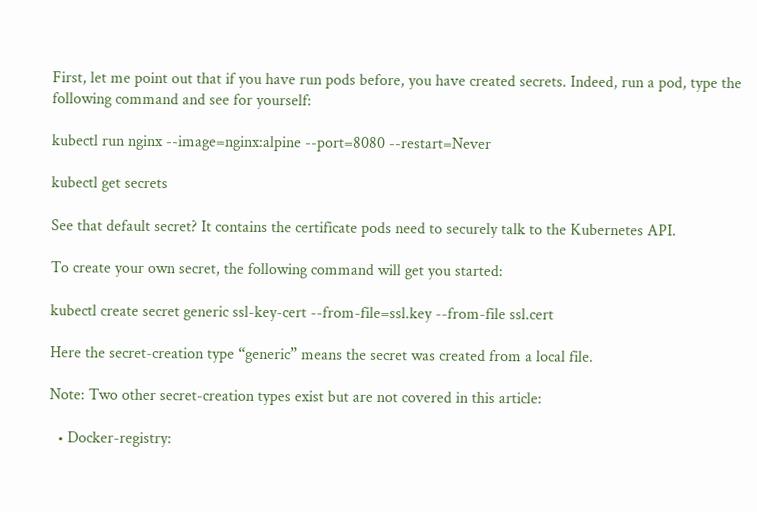First, let me point out that if you have run pods before, you have created secrets. Indeed, run a pod, type the following command and see for yourself:

kubectl run nginx --image=nginx:alpine --port=8080 --restart=Never

kubectl get secrets

See that default secret? It contains the certificate pods need to securely talk to the Kubernetes API.

To create your own secret, the following command will get you started:

kubectl create secret generic ssl-key-cert --from-file=ssl.key --from-file ssl.cert

Here the secret-creation type “generic” means the secret was created from a local file.

Note: Two other secret-creation types exist but are not covered in this article:

  • Docker-registry: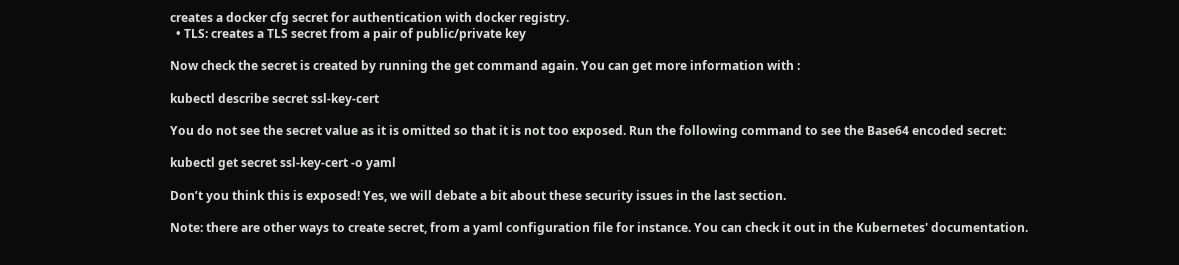creates a docker cfg secret for authentication with docker registry.
  • TLS: creates a TLS secret from a pair of public/private key

Now check the secret is created by running the get command again. You can get more information with :

kubectl describe secret ssl-key-cert

You do not see the secret value as it is omitted so that it is not too exposed. Run the following command to see the Base64 encoded secret:

kubectl get secret ssl-key-cert -o yaml

Don’t you think this is exposed! Yes, we will debate a bit about these security issues in the last section.

Note: there are other ways to create secret, from a yaml configuration file for instance. You can check it out in the Kubernetes' documentation.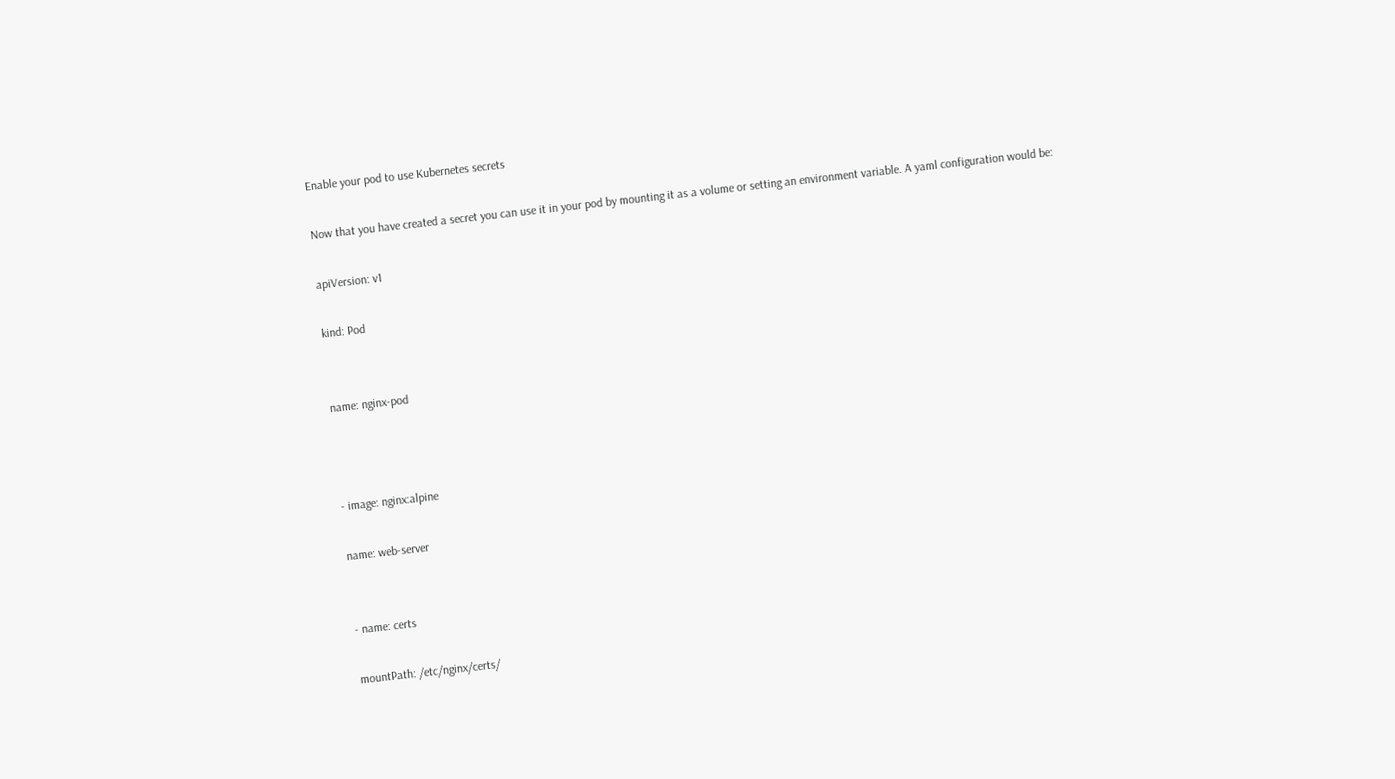Enable your pod to use Kubernetes secrets

Now that you have created a secret you can use it in your pod by mounting it as a volume or setting an environment variable. A yaml configuration would be:

apiVersion: v1

kind: Pod


name: nginx-pod



- image: nginx:alpine

name: web-server


- name: certs

mountPath: /etc/nginx/certs/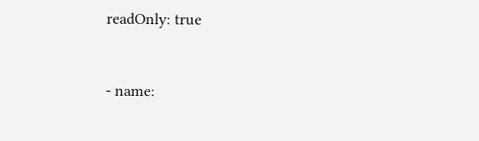readOnly: true


- name: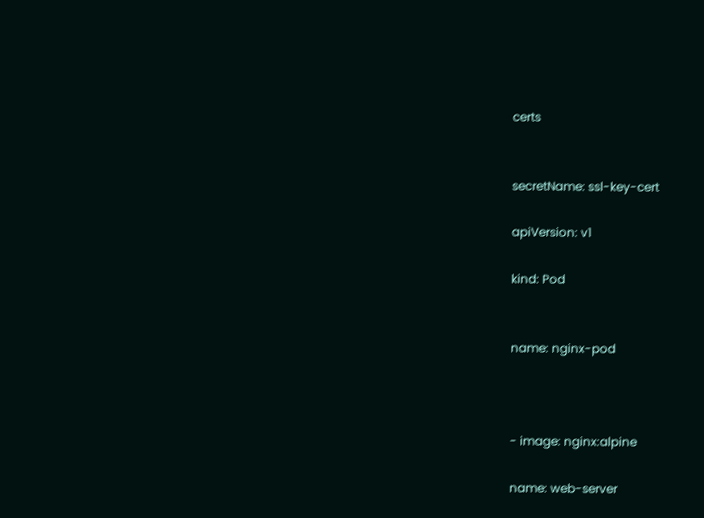certs


secretName: ssl-key-cert

apiVersion: v1

kind: Pod


name: nginx-pod



- image: nginx:alpine

name: web-server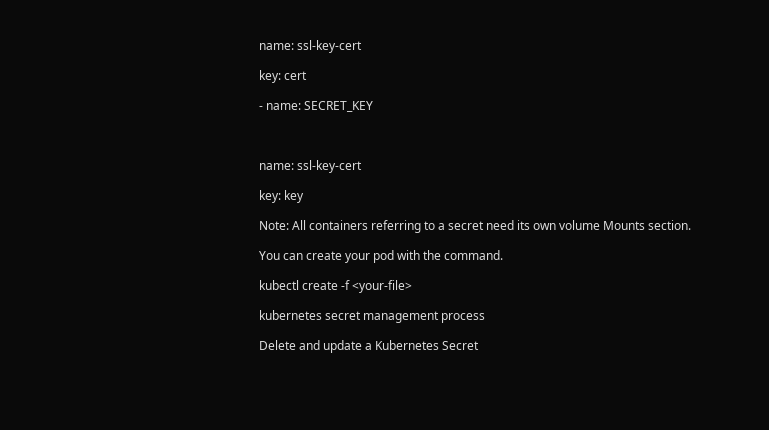name: ssl-key-cert

key: cert

- name: SECRET_KEY



name: ssl-key-cert

key: key

Note: All containers referring to a secret need its own volume Mounts section.

You can create your pod with the command.

kubectl create -f <your-file>

kubernetes secret management process

Delete and update a Kubernetes Secret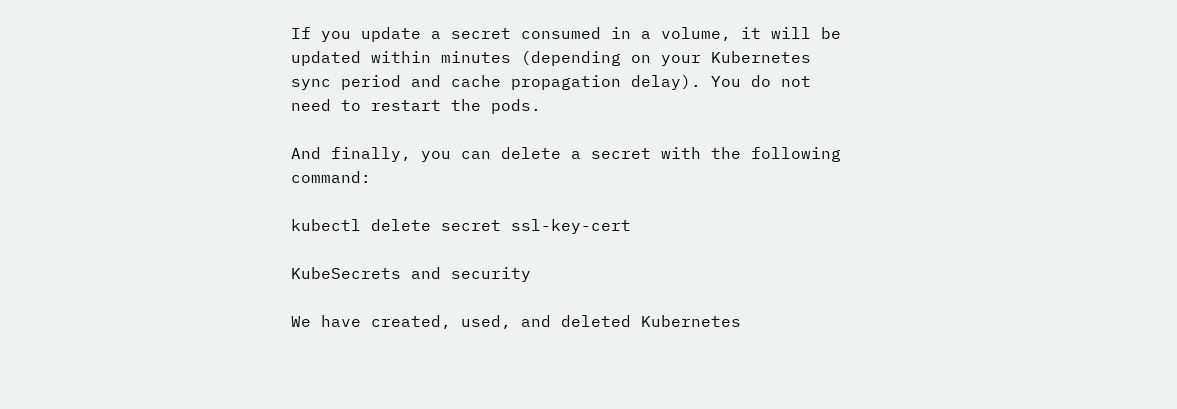If you update a secret consumed in a volume, it will be updated within minutes (depending on your Kubernetes sync period and cache propagation delay). You do not need to restart the pods.

And finally, you can delete a secret with the following command:

kubectl delete secret ssl-key-cert

KubeSecrets and security

We have created, used, and deleted Kubernetes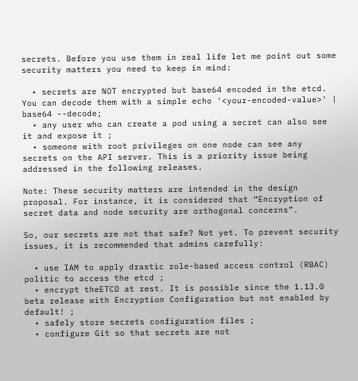secrets. Before you use them in real life let me point out some security matters you need to keep in mind:

  • secrets are NOT encrypted but base64 encoded in the etcd. You can decode them with a simple echo '<your-encoded-value>' | base64 --decode;
  • any user who can create a pod using a secret can also see it and expose it ;
  • someone with root privileges on one node can see any secrets on the API server. This is a priority issue being addressed in the following releases.

Note: These security matters are intended in the design proposal. For instance, it is considered that “Encryption of secret data and node security are orthogonal concerns”.

So, our secrets are not that safe? Not yet. To prevent security issues, it is recommended that admins carefully:

  • use IAM to apply drastic role-based access control (RBAC) politic to access the etcd ;
  • encrypt theETCD at rest. It is possible since the 1.13.0 beta release with Encryption Configuration but not enabled by default! ;
  • safely store secrets configuration files ;
  • configure Git so that secrets are not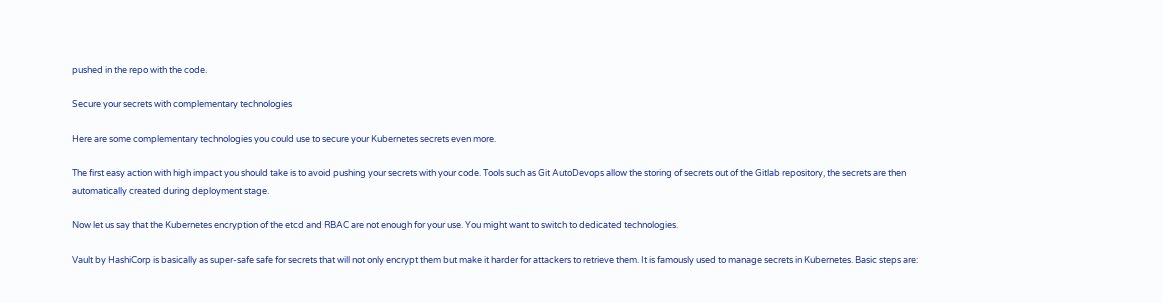pushed in the repo with the code.

Secure your secrets with complementary technologies

Here are some complementary technologies you could use to secure your Kubernetes secrets even more.

The first easy action with high impact you should take is to avoid pushing your secrets with your code. Tools such as Git AutoDevops allow the storing of secrets out of the Gitlab repository, the secrets are then automatically created during deployment stage.

Now let us say that the Kubernetes encryption of the etcd and RBAC are not enough for your use. You might want to switch to dedicated technologies.

Vault by HashiCorp is basically as super-safe safe for secrets that will not only encrypt them but make it harder for attackers to retrieve them. It is famously used to manage secrets in Kubernetes. Basic steps are: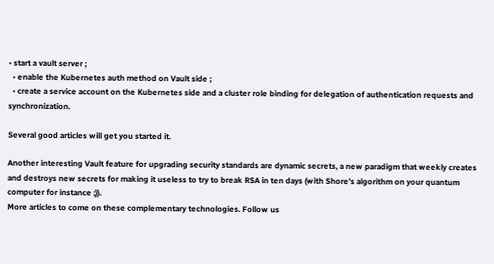• start a vault server ;
  • enable the Kubernetes auth method on Vault side ;
  • create a service account on the Kubernetes side and a cluster role binding for delegation of authentication requests and synchronization.

Several good articles will get you started it.

Another interesting Vault feature for upgrading security standards are dynamic secrets, a new paradigm that weekly creates and destroys new secrets for making it useless to try to break RSA in ten days (with Shore’s algorithm on your quantum computer for instance ;)).
More articles to come on these complementary technologies. Follow us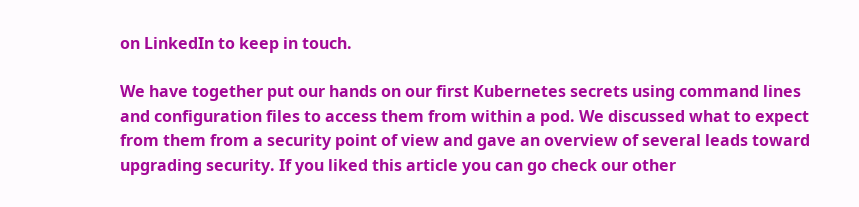on LinkedIn to keep in touch.

We have together put our hands on our first Kubernetes secrets using command lines and configuration files to access them from within a pod. We discussed what to expect from them from a security point of view and gave an overview of several leads toward upgrading security. If you liked this article you can go check our other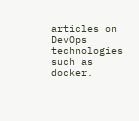articles on DevOps technologies such as docker.